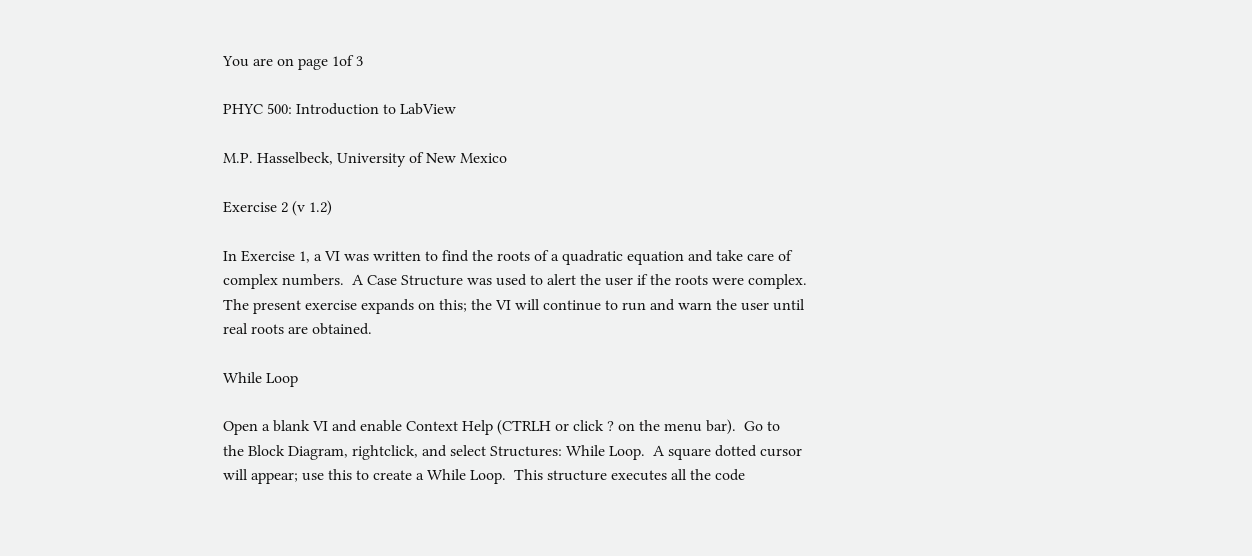You are on page 1of 3

PHYC 500: Introduction to LabView

M.P. Hasselbeck, University of New Mexico

Exercise 2 (v 1.2)

In Exercise 1, a VI was written to find the roots of a quadratic equation and take care of
complex numbers.  A Case Structure was used to alert the user if the roots were complex.
The present exercise expands on this; the VI will continue to run and warn the user until
real roots are obtained.

While Loop

Open a blank VI and enable Context Help (CTRLH or click ? on the menu bar).  Go to
the Block Diagram, rightclick, and select Structures: While Loop.  A square dotted cursor
will appear; use this to create a While Loop.  This structure executes all the code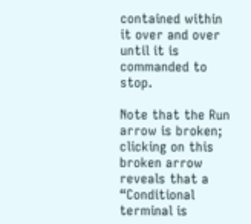contained within it over and over until it is commanded to stop.

Note that the Run arrow is broken; clicking on this broken arrow reveals that a
“Conditional terminal is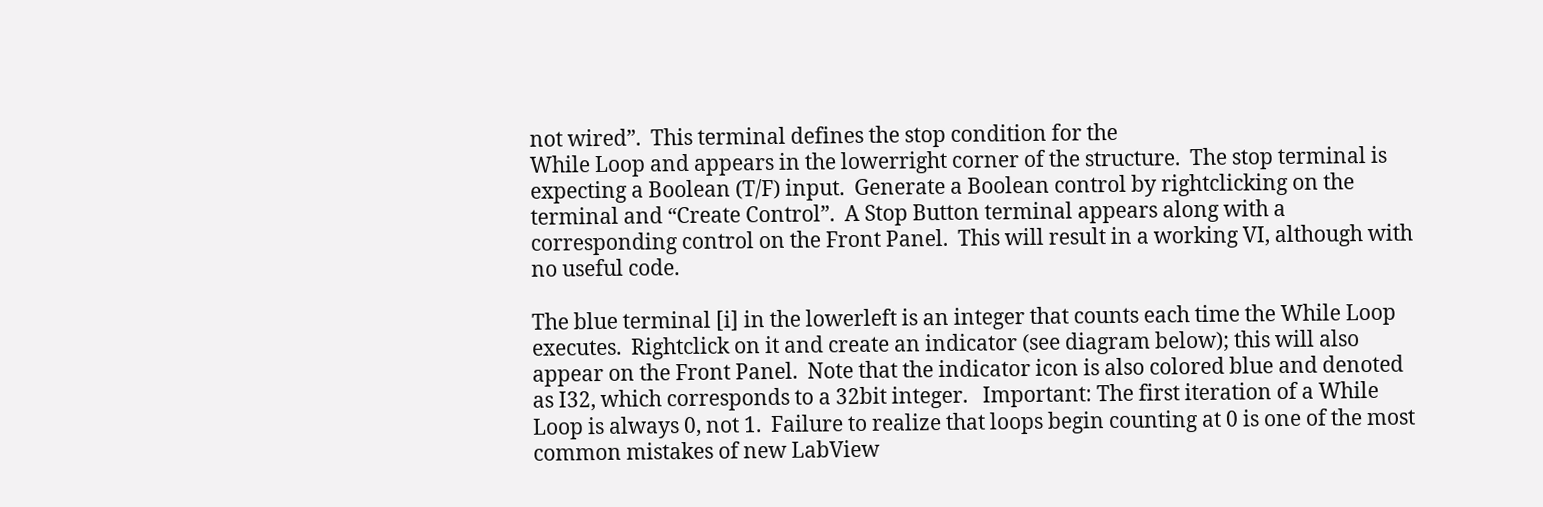not wired”.  This terminal defines the stop condition for the
While Loop and appears in the lowerright corner of the structure.  The stop terminal is
expecting a Boolean (T/F) input.  Generate a Boolean control by rightclicking on the
terminal and “Create Control”.  A Stop Button terminal appears along with a
corresponding control on the Front Panel.  This will result in a working VI, although with
no useful code.

The blue terminal [i] in the lowerleft is an integer that counts each time the While Loop
executes.  Rightclick on it and create an indicator (see diagram below); this will also
appear on the Front Panel.  Note that the indicator icon is also colored blue and denoted
as I32, which corresponds to a 32bit integer.   Important: The first iteration of a While
Loop is always 0, not 1.  Failure to realize that loops begin counting at 0 is one of the most
common mistakes of new LabView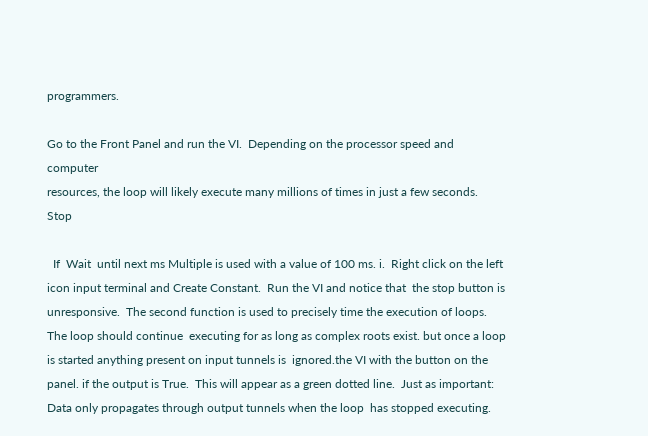programmers.

Go to the Front Panel and run the VI.  Depending on the processor speed and computer
resources, the loop will likely execute many millions of times in just a few seconds.  Stop

  If  Wait  until next ms Multiple is used with a value of 100 ms. i.  Right click on the left icon input terminal and Create Constant.  Run the VI and notice that  the stop button is unresponsive.  The second function is used to precisely time the execution of loops.  The loop should continue  executing for as long as complex roots exist. but once a loop is started anything present on input tunnels is  ignored.the VI with the button on the panel. if the output is True.  This will appear as a green dotted line.  Just as important: Data only propagates through output tunnels when the loop  has stopped executing.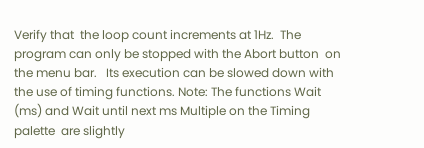Verify that  the loop count increments at 1Hz.  The program can only be stopped with the Abort button  on the menu bar.   Its execution can be slowed down with the use of timing functions. Note: The functions Wait (ms) and Wait until next ms Multiple on the Timing palette  are slightly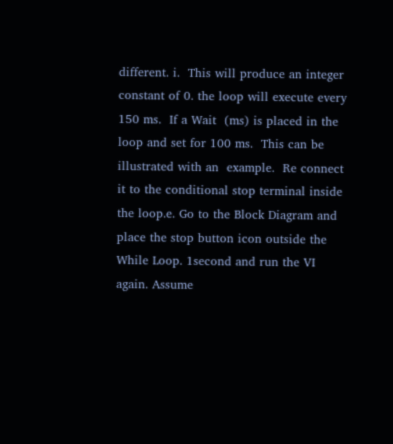different. i.  This will produce an integer  constant of 0. the loop will execute every 150 ms.  If a Wait  (ms) is placed in the loop and set for 100 ms.  This can be illustrated with an  example.  Re connect it to the conditional stop terminal inside the loop.e. Go to the Block Diagram and place the stop button icon outside the While Loop. 1second and run the VI again. Assume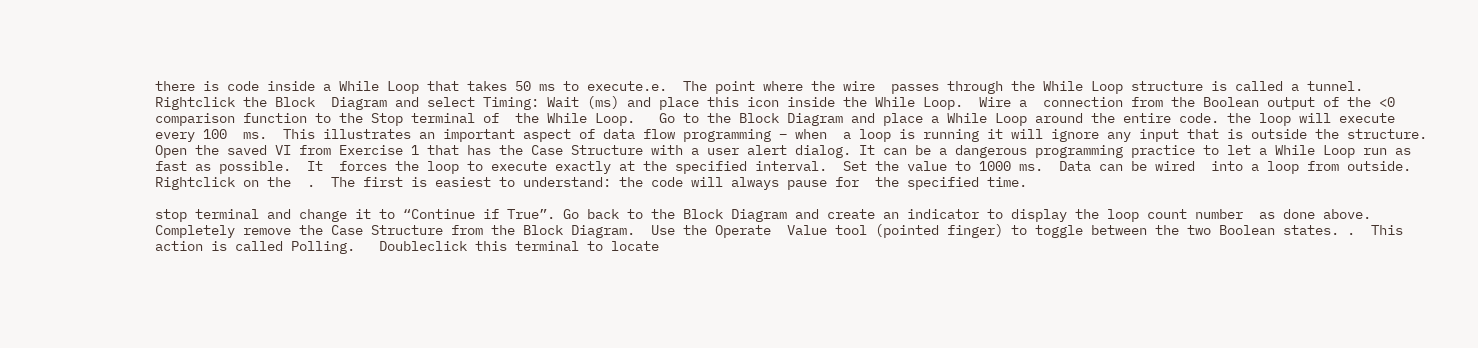there is code inside a While Loop that takes 50 ms to execute.e.  The point where the wire  passes through the While Loop structure is called a tunnel.  Rightclick the Block  Diagram and select Timing: Wait (ms) and place this icon inside the While Loop.  Wire a  connection from the Boolean output of the <0 comparison function to the Stop terminal of  the While Loop.   Go to the Block Diagram and place a While Loop around the entire code. the loop will execute every 100  ms.  This illustrates an important aspect of data flow programming – when  a loop is running it will ignore any input that is outside the structure. Open the saved VI from Exercise 1 that has the Case Structure with a user alert dialog. It can be a dangerous programming practice to let a While Loop run as fast as possible.  It  forces the loop to execute exactly at the specified interval.  Set the value to 1000 ms.  Data can be wired  into a loop from outside.   Rightclick on the  .  The first is easiest to understand: the code will always pause for  the specified time.

stop terminal and change it to “Continue if True”. Go back to the Block Diagram and create an indicator to display the loop count number  as done above.  Completely remove the Case Structure from the Block Diagram.  Use the Operate  Value tool (pointed finger) to toggle between the two Boolean states. .  This action is called Polling.   Doubleclick this terminal to locate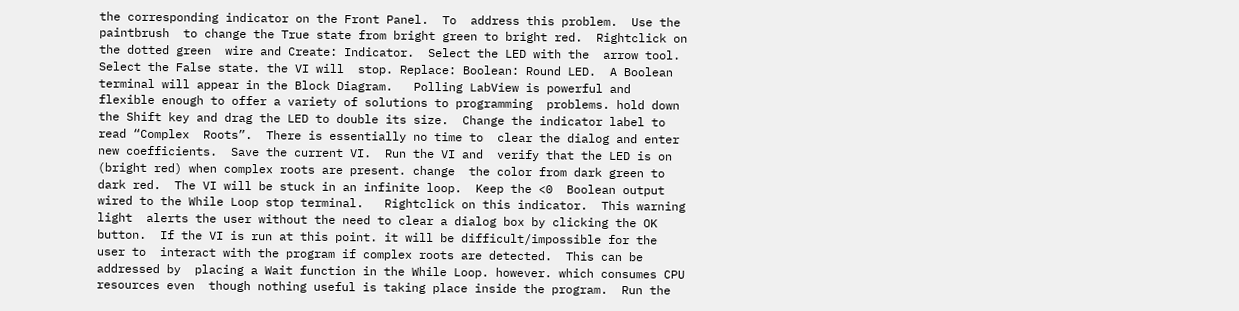the corresponding indicator on the Front Panel.  To  address this problem.  Use the paintbrush  to change the True state from bright green to bright red.  Rightclick on the dotted green  wire and Create: Indicator.  Select the LED with the  arrow tool.  Select the False state. the VI will  stop. Replace: Boolean: Round LED.  A Boolean terminal will appear in the Block Diagram.   Polling LabView is powerful and flexible enough to offer a variety of solutions to programming  problems. hold down the Shift key and drag the LED to double its size.  Change the indicator label to read “Complex  Roots”.  There is essentially no time to  clear the dialog and enter new coefficients.  Save the current VI.  Run the VI and  verify that the LED is on (bright red) when complex roots are present. change  the color from dark green to dark red.  The VI will be stuck in an infinite loop.  Keep the <0  Boolean output wired to the While Loop stop terminal.   Rightclick on this indicator.  This warning light  alerts the user without the need to clear a dialog box by clicking the OK button.  If the VI is run at this point. it will be difficult/impossible for the user to  interact with the program if complex roots are detected.  This can be addressed by  placing a Wait function in the While Loop. however. which consumes CPU resources even  though nothing useful is taking place inside the program.  Run the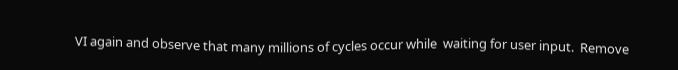VI again and observe that many millions of cycles occur while  waiting for user input.  Remove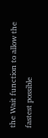the Wait function to allow the fastest possible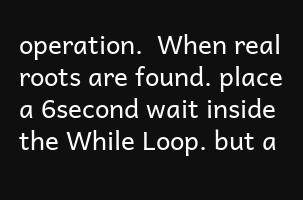operation.  When real roots are found. place a 6second wait inside the While Loop. but a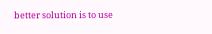better solution is to use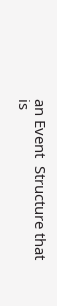an Event  Structure that is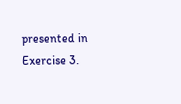presented in Exercise 3.